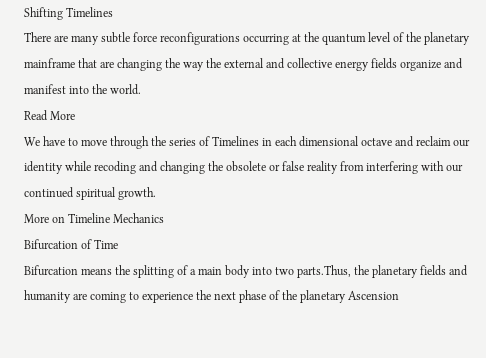Shifting Timelines
There are many subtle force reconfigurations occurring at the quantum level of the planetary mainframe that are changing the way the external and collective energy fields organize and manifest into the world.
Read More
We have to move through the series of Timelines in each dimensional octave and reclaim our identity while recoding and changing the obsolete or false reality from interfering with our continued spiritual growth.
More on Timeline Mechanics
Bifurcation of Time
Bifurcation means the splitting of a main body into two parts.Thus, the planetary fields and humanity are coming to experience the next phase of the planetary Ascension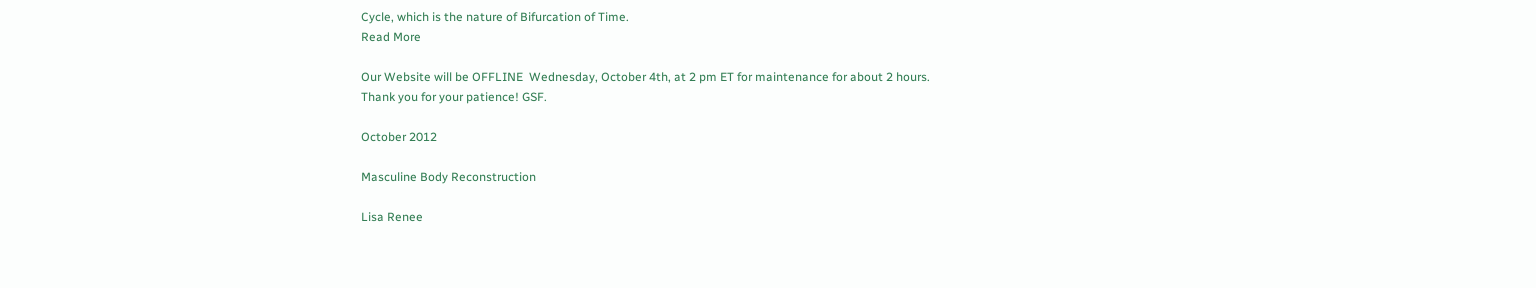Cycle, which is the nature of Bifurcation of Time.
Read More

Our Website will be OFFLINE  Wednesday, October 4th, at 2 pm ET for maintenance for about 2 hours.
Thank you for your patience! GSF.

October 2012

Masculine Body Reconstruction

Lisa Renee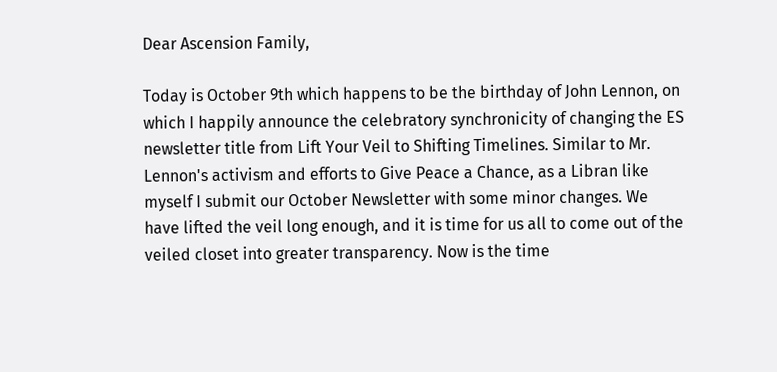Dear Ascension Family,

Today is October 9th which happens to be the birthday of John Lennon, on which I happily announce the celebratory synchronicity of changing the ES newsletter title from Lift Your Veil to Shifting Timelines. Similar to Mr. Lennon's activism and efforts to Give Peace a Chance, as a Libran like myself I submit our October Newsletter with some minor changes. We have lifted the veil long enough, and it is time for us all to come out of the veiled closet into greater transparency. Now is the time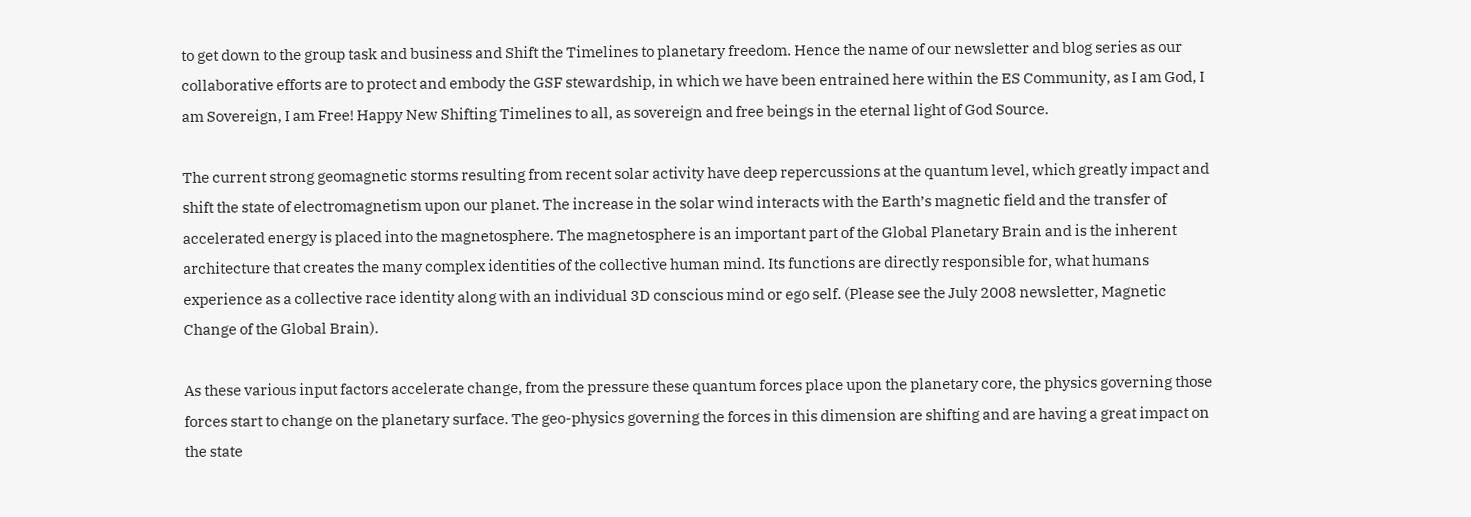to get down to the group task and business and Shift the Timelines to planetary freedom. Hence the name of our newsletter and blog series as our collaborative efforts are to protect and embody the GSF stewardship, in which we have been entrained here within the ES Community, as I am God, I am Sovereign, I am Free! Happy New Shifting Timelines to all, as sovereign and free beings in the eternal light of God Source.

The current strong geomagnetic storms resulting from recent solar activity have deep repercussions at the quantum level, which greatly impact and shift the state of electromagnetism upon our planet. The increase in the solar wind interacts with the Earth’s magnetic field and the transfer of accelerated energy is placed into the magnetosphere. The magnetosphere is an important part of the Global Planetary Brain and is the inherent architecture that creates the many complex identities of the collective human mind. Its functions are directly responsible for, what humans experience as a collective race identity along with an individual 3D conscious mind or ego self. (Please see the July 2008 newsletter, Magnetic Change of the Global Brain).

As these various input factors accelerate change, from the pressure these quantum forces place upon the planetary core, the physics governing those forces start to change on the planetary surface. The geo-physics governing the forces in this dimension are shifting and are having a great impact on the state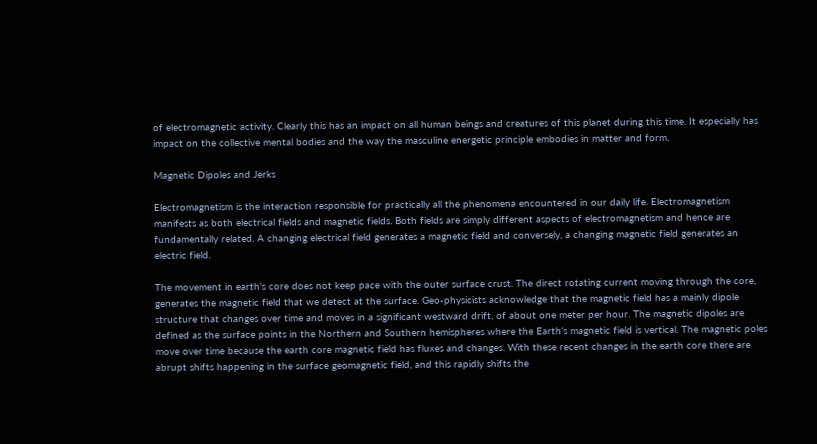of electromagnetic activity. Clearly this has an impact on all human beings and creatures of this planet during this time. It especially has impact on the collective mental bodies and the way the masculine energetic principle embodies in matter and form.

Magnetic Dipoles and Jerks

Electromagnetism is the interaction responsible for practically all the phenomena encountered in our daily life. Electromagnetism manifests as both electrical fields and magnetic fields. Both fields are simply different aspects of electromagnetism and hence are fundamentally related. A changing electrical field generates a magnetic field and conversely, a changing magnetic field generates an electric field.

The movement in earth's core does not keep pace with the outer surface crust. The direct rotating current moving through the core, generates the magnetic field that we detect at the surface. Geo-physicists acknowledge that the magnetic field has a mainly dipole structure that changes over time and moves in a significant westward drift, of about one meter per hour. The magnetic dipoles are defined as the surface points in the Northern and Southern hemispheres where the Earth’s magnetic field is vertical. The magnetic poles move over time because the earth core magnetic field has fluxes and changes. With these recent changes in the earth core there are abrupt shifts happening in the surface geomagnetic field, and this rapidly shifts the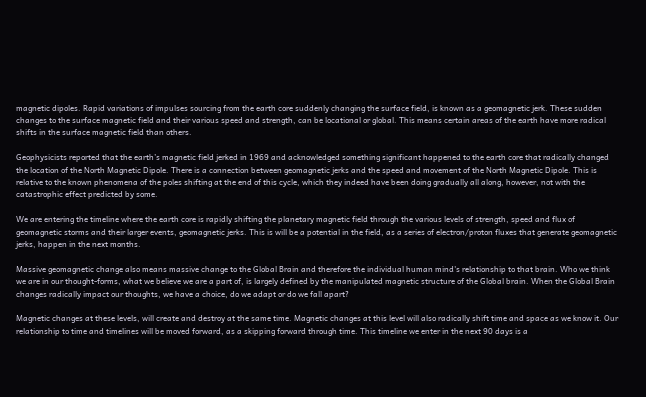magnetic dipoles. Rapid variations of impulses sourcing from the earth core suddenly changing the surface field, is known as a geomagnetic jerk. These sudden changes to the surface magnetic field and their various speed and strength, can be locational or global. This means certain areas of the earth have more radical shifts in the surface magnetic field than others.

Geophysicists reported that the earth’s magnetic field jerked in 1969 and acknowledged something significant happened to the earth core that radically changed the location of the North Magnetic Dipole. There is a connection between geomagnetic jerks and the speed and movement of the North Magnetic Dipole. This is relative to the known phenomena of the poles shifting at the end of this cycle, which they indeed have been doing gradually all along, however, not with the catastrophic effect predicted by some.

We are entering the timeline where the earth core is rapidly shifting the planetary magnetic field through the various levels of strength, speed and flux of geomagnetic storms and their larger events, geomagnetic jerks. This is will be a potential in the field, as a series of electron/proton fluxes that generate geomagnetic jerks, happen in the next months.

Massive geomagnetic change also means massive change to the Global Brain and therefore the individual human mind's relationship to that brain. Who we think we are in our thought-forms, what we believe we are a part of, is largely defined by the manipulated magnetic structure of the Global brain. When the Global Brain changes radically impact our thoughts, we have a choice, do we adapt or do we fall apart?

Magnetic changes at these levels, will create and destroy at the same time. Magnetic changes at this level will also radically shift time and space as we know it. Our relationship to time and timelines will be moved forward, as a skipping forward through time. This timeline we enter in the next 90 days is a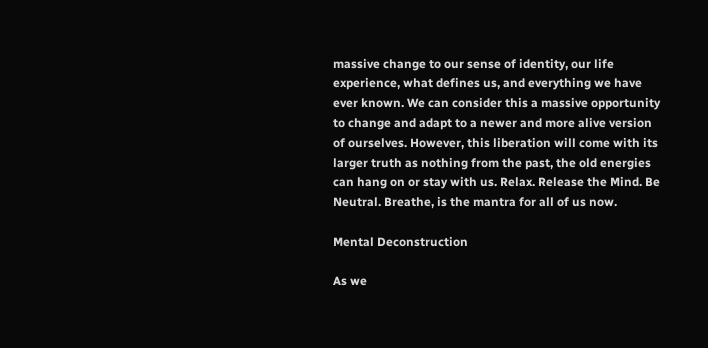massive change to our sense of identity, our life experience, what defines us, and everything we have ever known. We can consider this a massive opportunity to change and adapt to a newer and more alive version of ourselves. However, this liberation will come with its larger truth as nothing from the past, the old energies can hang on or stay with us. Relax. Release the Mind. Be Neutral. Breathe, is the mantra for all of us now.

Mental Deconstruction

As we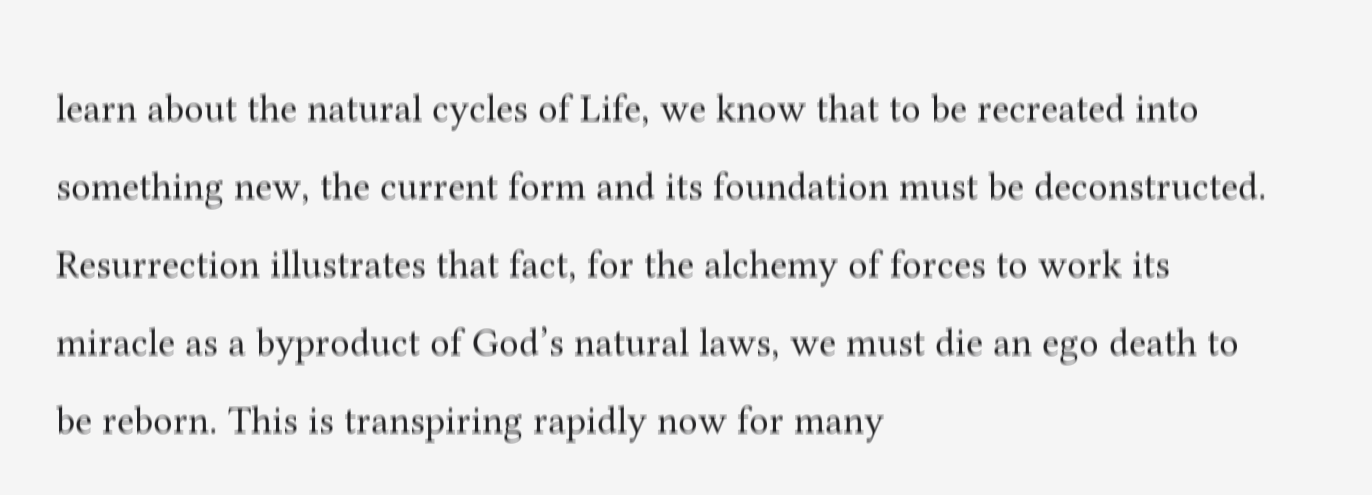learn about the natural cycles of Life, we know that to be recreated into something new, the current form and its foundation must be deconstructed. Resurrection illustrates that fact, for the alchemy of forces to work its miracle as a byproduct of God’s natural laws, we must die an ego death to be reborn. This is transpiring rapidly now for many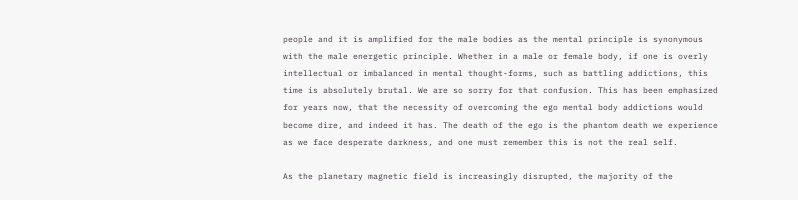people and it is amplified for the male bodies as the mental principle is synonymous with the male energetic principle. Whether in a male or female body, if one is overly intellectual or imbalanced in mental thought-forms, such as battling addictions, this time is absolutely brutal. We are so sorry for that confusion. This has been emphasized for years now, that the necessity of overcoming the ego mental body addictions would become dire, and indeed it has. The death of the ego is the phantom death we experience as we face desperate darkness, and one must remember this is not the real self.

As the planetary magnetic field is increasingly disrupted, the majority of the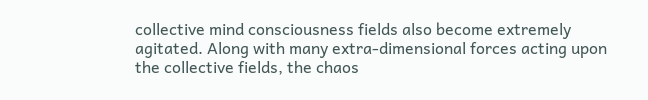collective mind consciousness fields also become extremely agitated. Along with many extra-dimensional forces acting upon the collective fields, the chaos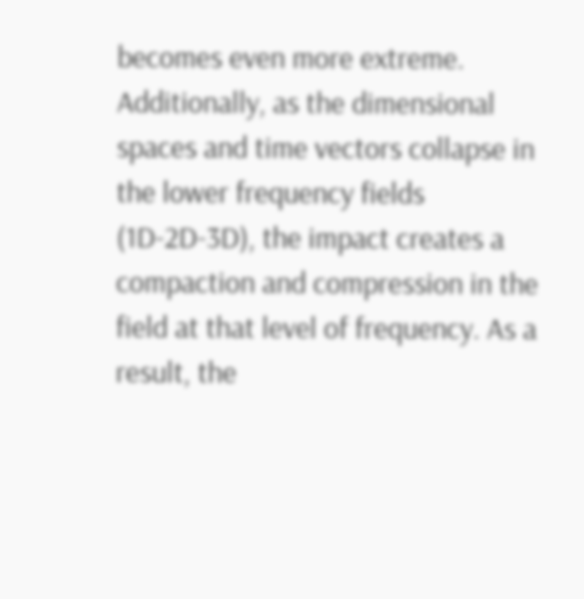becomes even more extreme. Additionally, as the dimensional spaces and time vectors collapse in the lower frequency fields (1D-2D-3D), the impact creates a compaction and compression in the field at that level of frequency. As a result, the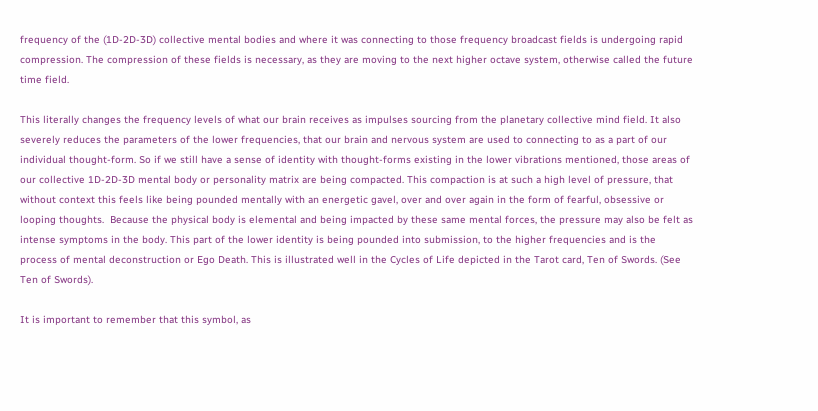frequency of the (1D-2D-3D) collective mental bodies and where it was connecting to those frequency broadcast fields is undergoing rapid compression. The compression of these fields is necessary, as they are moving to the next higher octave system, otherwise called the future time field.

This literally changes the frequency levels of what our brain receives as impulses sourcing from the planetary collective mind field. It also severely reduces the parameters of the lower frequencies, that our brain and nervous system are used to connecting to as a part of our individual thought-form. So if we still have a sense of identity with thought-forms existing in the lower vibrations mentioned, those areas of our collective 1D-2D-3D mental body or personality matrix are being compacted. This compaction is at such a high level of pressure, that without context this feels like being pounded mentally with an energetic gavel, over and over again in the form of fearful, obsessive or looping thoughts.  Because the physical body is elemental and being impacted by these same mental forces, the pressure may also be felt as intense symptoms in the body. This part of the lower identity is being pounded into submission, to the higher frequencies and is the process of mental deconstruction or Ego Death. This is illustrated well in the Cycles of Life depicted in the Tarot card, Ten of Swords. (See Ten of Swords).

It is important to remember that this symbol, as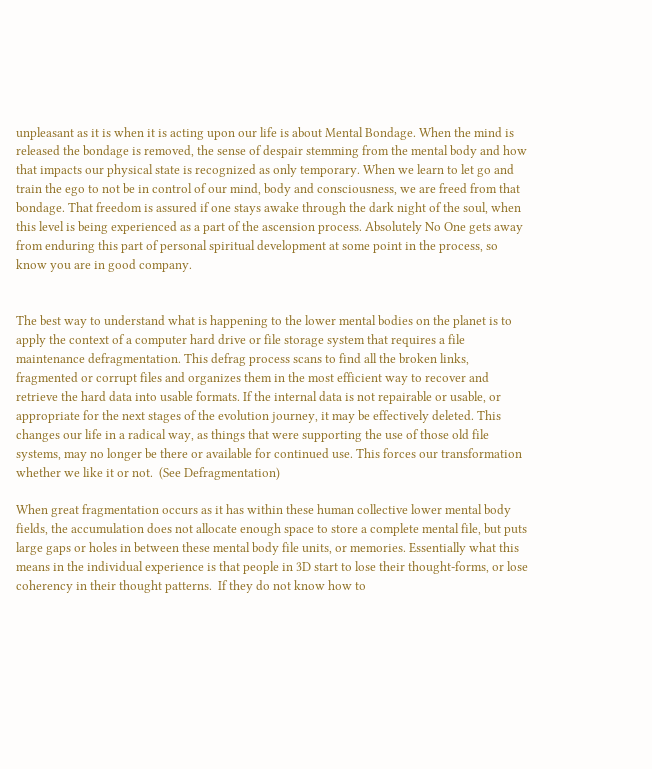unpleasant as it is when it is acting upon our life is about Mental Bondage. When the mind is released the bondage is removed, the sense of despair stemming from the mental body and how that impacts our physical state is recognized as only temporary. When we learn to let go and train the ego to not be in control of our mind, body and consciousness, we are freed from that bondage. That freedom is assured if one stays awake through the dark night of the soul, when this level is being experienced as a part of the ascension process. Absolutely No One gets away from enduring this part of personal spiritual development at some point in the process, so know you are in good company.


The best way to understand what is happening to the lower mental bodies on the planet is to apply the context of a computer hard drive or file storage system that requires a file maintenance defragmentation. This defrag process scans to find all the broken links, fragmented or corrupt files and organizes them in the most efficient way to recover and retrieve the hard data into usable formats. If the internal data is not repairable or usable, or appropriate for the next stages of the evolution journey, it may be effectively deleted. This changes our life in a radical way, as things that were supporting the use of those old file systems, may no longer be there or available for continued use. This forces our transformation whether we like it or not.  (See Defragmentation)

When great fragmentation occurs as it has within these human collective lower mental body fields, the accumulation does not allocate enough space to store a complete mental file, but puts large gaps or holes in between these mental body file units, or memories. Essentially what this means in the individual experience is that people in 3D start to lose their thought-forms, or lose coherency in their thought patterns.  If they do not know how to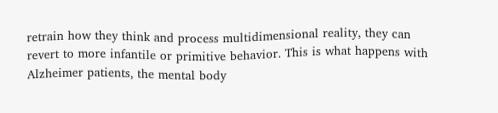retrain how they think and process multidimensional reality, they can revert to more infantile or primitive behavior. This is what happens with Alzheimer patients, the mental body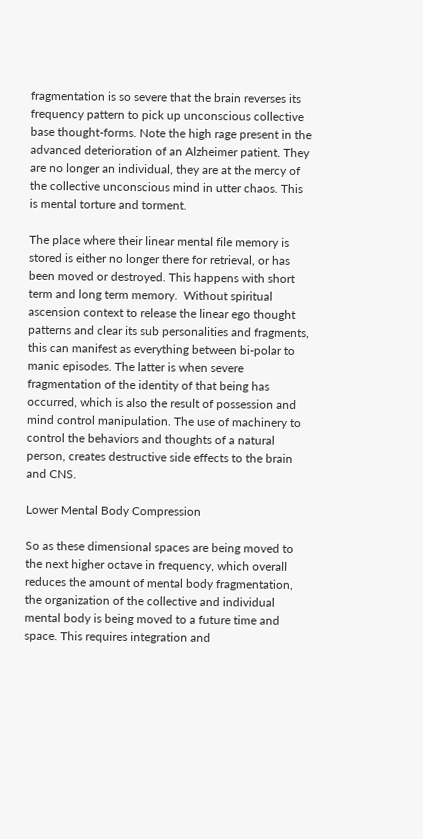fragmentation is so severe that the brain reverses its frequency pattern to pick up unconscious collective base thought-forms. Note the high rage present in the advanced deterioration of an Alzheimer patient. They are no longer an individual, they are at the mercy of the collective unconscious mind in utter chaos. This is mental torture and torment.

The place where their linear mental file memory is stored is either no longer there for retrieval, or has been moved or destroyed. This happens with short term and long term memory.  Without spiritual ascension context to release the linear ego thought patterns and clear its sub personalities and fragments, this can manifest as everything between bi-polar to manic episodes. The latter is when severe fragmentation of the identity of that being has occurred, which is also the result of possession and mind control manipulation. The use of machinery to control the behaviors and thoughts of a natural person, creates destructive side effects to the brain and CNS.

Lower Mental Body Compression

So as these dimensional spaces are being moved to the next higher octave in frequency, which overall reduces the amount of mental body fragmentation, the organization of the collective and individual mental body is being moved to a future time and space. This requires integration and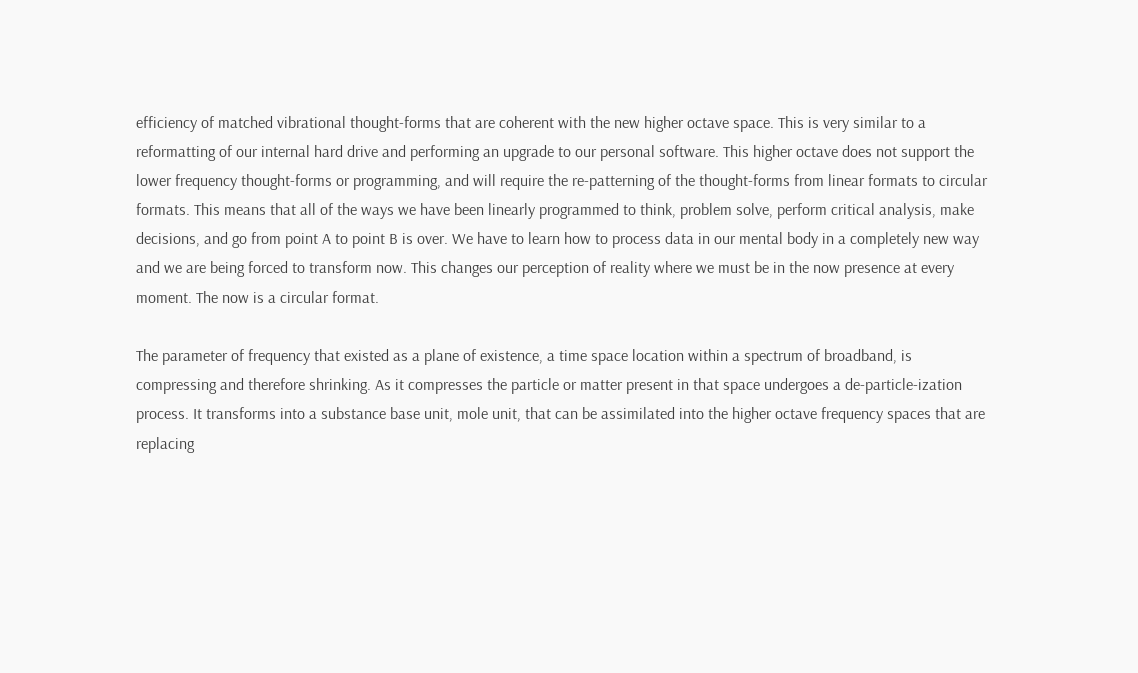efficiency of matched vibrational thought-forms that are coherent with the new higher octave space. This is very similar to a reformatting of our internal hard drive and performing an upgrade to our personal software. This higher octave does not support the lower frequency thought-forms or programming, and will require the re-patterning of the thought-forms from linear formats to circular formats. This means that all of the ways we have been linearly programmed to think, problem solve, perform critical analysis, make decisions, and go from point A to point B is over. We have to learn how to process data in our mental body in a completely new way and we are being forced to transform now. This changes our perception of reality where we must be in the now presence at every moment. The now is a circular format.

The parameter of frequency that existed as a plane of existence, a time space location within a spectrum of broadband, is compressing and therefore shrinking. As it compresses the particle or matter present in that space undergoes a de-particle-ization process. It transforms into a substance base unit, mole unit, that can be assimilated into the higher octave frequency spaces that are replacing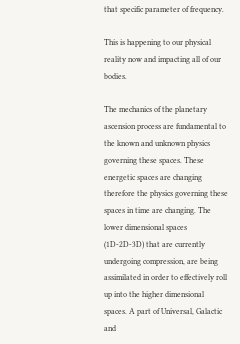that specific parameter of frequency.

This is happening to our physical reality now and impacting all of our bodies.

The mechanics of the planetary ascension process are fundamental to the known and unknown physics governing these spaces. These energetic spaces are changing therefore the physics governing these spaces in time are changing. The lower dimensional spaces (1D-2D-3D) that are currently undergoing compression, are being assimilated in order to effectively roll up into the higher dimensional spaces. A part of Universal, Galactic and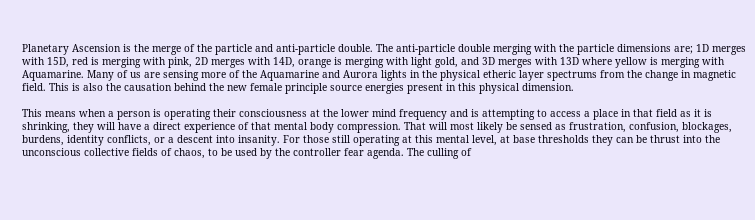Planetary Ascension is the merge of the particle and anti-particle double. The anti-particle double merging with the particle dimensions are; 1D merges with 15D, red is merging with pink, 2D merges with 14D, orange is merging with light gold, and 3D merges with 13D where yellow is merging with Aquamarine. Many of us are sensing more of the Aquamarine and Aurora lights in the physical etheric layer spectrums from the change in magnetic field. This is also the causation behind the new female principle source energies present in this physical dimension.

This means when a person is operating their consciousness at the lower mind frequency and is attempting to access a place in that field as it is shrinking, they will have a direct experience of that mental body compression. That will most likely be sensed as frustration, confusion, blockages, burdens, identity conflicts, or a descent into insanity. For those still operating at this mental level, at base thresholds they can be thrust into the unconscious collective fields of chaos, to be used by the controller fear agenda. The culling of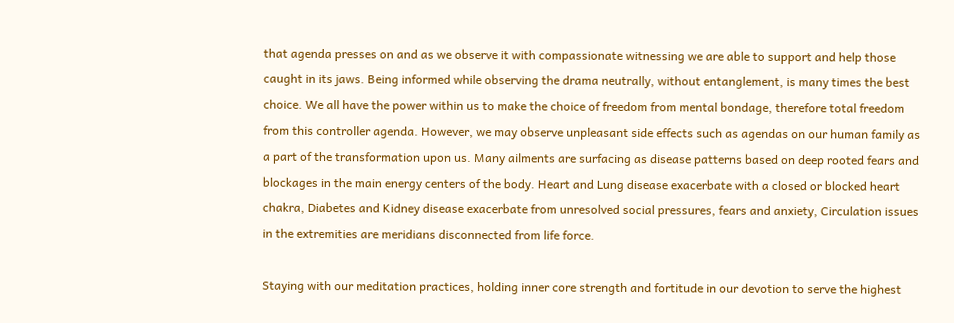that agenda presses on and as we observe it with compassionate witnessing we are able to support and help those caught in its jaws. Being informed while observing the drama neutrally, without entanglement, is many times the best choice. We all have the power within us to make the choice of freedom from mental bondage, therefore total freedom from this controller agenda. However, we may observe unpleasant side effects such as agendas on our human family as a part of the transformation upon us. Many ailments are surfacing as disease patterns based on deep rooted fears and blockages in the main energy centers of the body. Heart and Lung disease exacerbate with a closed or blocked heart chakra, Diabetes and Kidney disease exacerbate from unresolved social pressures, fears and anxiety, Circulation issues in the extremities are meridians disconnected from life force.

Staying with our meditation practices, holding inner core strength and fortitude in our devotion to serve the highest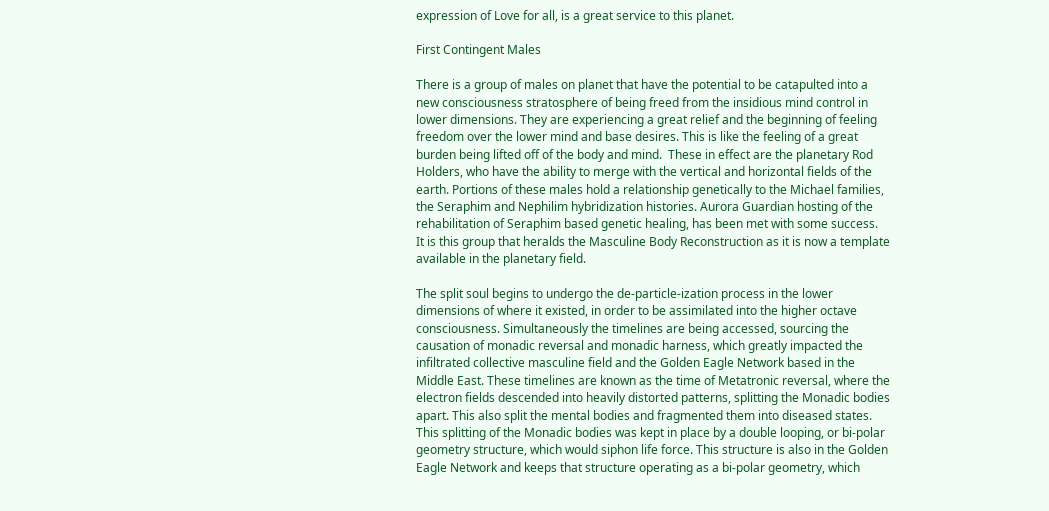expression of Love for all, is a great service to this planet.

First Contingent Males

There is a group of males on planet that have the potential to be catapulted into a new consciousness stratosphere of being freed from the insidious mind control in lower dimensions. They are experiencing a great relief and the beginning of feeling freedom over the lower mind and base desires. This is like the feeling of a great burden being lifted off of the body and mind.  These in effect are the planetary Rod Holders, who have the ability to merge with the vertical and horizontal fields of the earth. Portions of these males hold a relationship genetically to the Michael families, the Seraphim and Nephilim hybridization histories. Aurora Guardian hosting of the rehabilitation of Seraphim based genetic healing, has been met with some success.  It is this group that heralds the Masculine Body Reconstruction as it is now a template available in the planetary field.

The split soul begins to undergo the de-particle-ization process in the lower dimensions of where it existed, in order to be assimilated into the higher octave consciousness. Simultaneously the timelines are being accessed, sourcing the causation of monadic reversal and monadic harness, which greatly impacted the infiltrated collective masculine field and the Golden Eagle Network based in the Middle East. These timelines are known as the time of Metatronic reversal, where the electron fields descended into heavily distorted patterns, splitting the Monadic bodies apart. This also split the mental bodies and fragmented them into diseased states.  This splitting of the Monadic bodies was kept in place by a double looping, or bi-polar geometry structure, which would siphon life force. This structure is also in the Golden Eagle Network and keeps that structure operating as a bi-polar geometry, which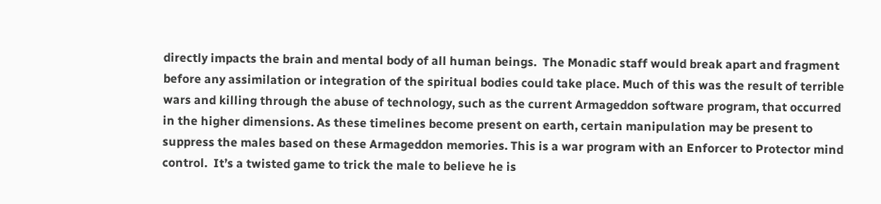directly impacts the brain and mental body of all human beings.  The Monadic staff would break apart and fragment before any assimilation or integration of the spiritual bodies could take place. Much of this was the result of terrible wars and killing through the abuse of technology, such as the current Armageddon software program, that occurred in the higher dimensions. As these timelines become present on earth, certain manipulation may be present to suppress the males based on these Armageddon memories. This is a war program with an Enforcer to Protector mind control.  It’s a twisted game to trick the male to believe he is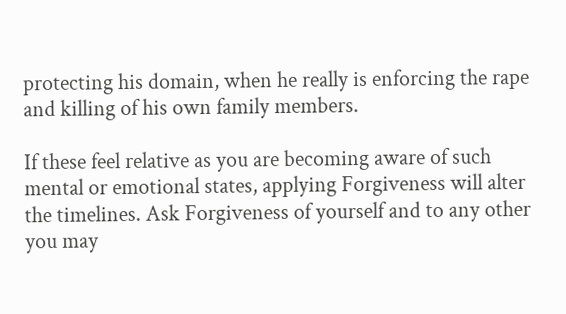protecting his domain, when he really is enforcing the rape and killing of his own family members.

If these feel relative as you are becoming aware of such mental or emotional states, applying Forgiveness will alter the timelines. Ask Forgiveness of yourself and to any other you may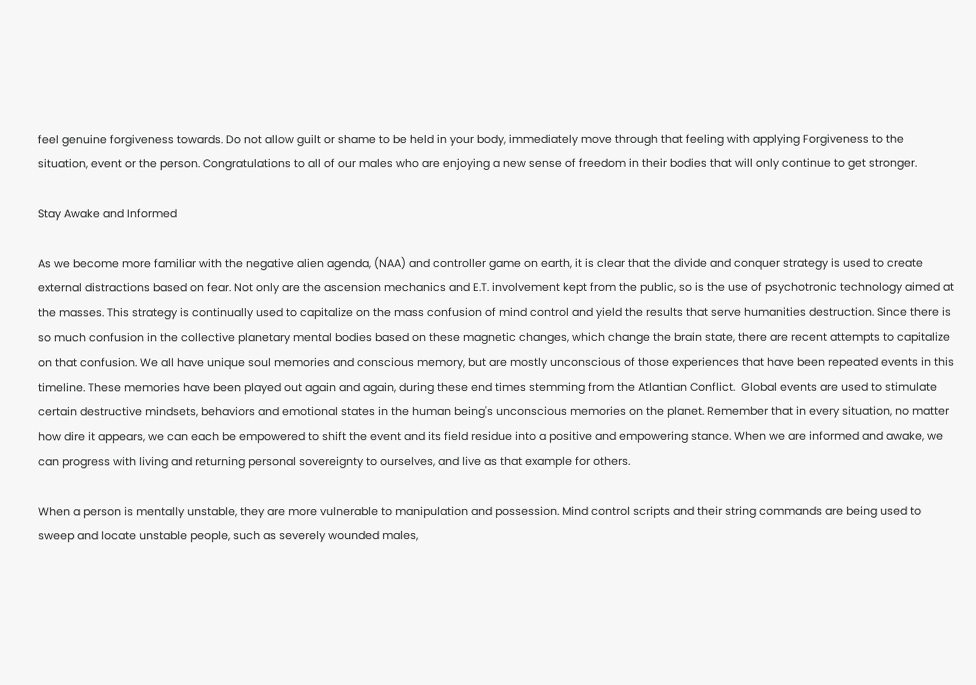feel genuine forgiveness towards. Do not allow guilt or shame to be held in your body, immediately move through that feeling with applying Forgiveness to the situation, event or the person. Congratulations to all of our males who are enjoying a new sense of freedom in their bodies that will only continue to get stronger.

Stay Awake and Informed

As we become more familiar with the negative alien agenda, (NAA) and controller game on earth, it is clear that the divide and conquer strategy is used to create external distractions based on fear. Not only are the ascension mechanics and E.T. involvement kept from the public, so is the use of psychotronic technology aimed at the masses. This strategy is continually used to capitalize on the mass confusion of mind control and yield the results that serve humanities destruction. Since there is so much confusion in the collective planetary mental bodies based on these magnetic changes, which change the brain state, there are recent attempts to capitalize on that confusion. We all have unique soul memories and conscious memory, but are mostly unconscious of those experiences that have been repeated events in this timeline. These memories have been played out again and again, during these end times stemming from the Atlantian Conflict.  Global events are used to stimulate certain destructive mindsets, behaviors and emotional states in the human being's unconscious memories on the planet. Remember that in every situation, no matter how dire it appears, we can each be empowered to shift the event and its field residue into a positive and empowering stance. When we are informed and awake, we can progress with living and returning personal sovereignty to ourselves, and live as that example for others.

When a person is mentally unstable, they are more vulnerable to manipulation and possession. Mind control scripts and their string commands are being used to sweep and locate unstable people, such as severely wounded males,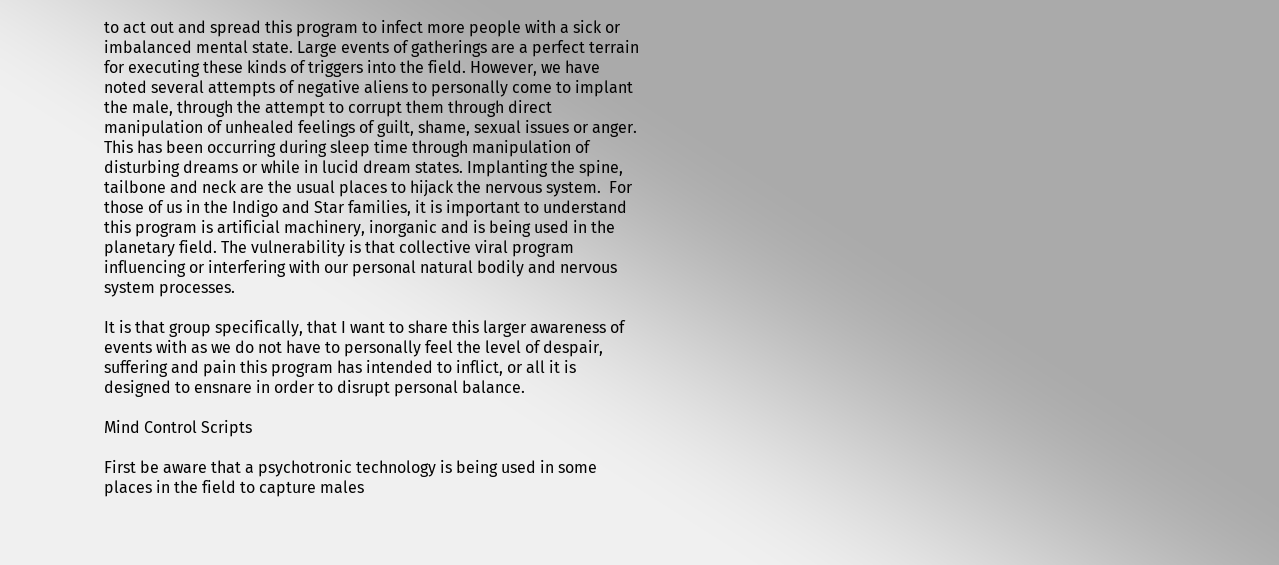to act out and spread this program to infect more people with a sick or imbalanced mental state. Large events of gatherings are a perfect terrain for executing these kinds of triggers into the field. However, we have noted several attempts of negative aliens to personally come to implant the male, through the attempt to corrupt them through direct manipulation of unhealed feelings of guilt, shame, sexual issues or anger. This has been occurring during sleep time through manipulation of disturbing dreams or while in lucid dream states. Implanting the spine, tailbone and neck are the usual places to hijack the nervous system.  For those of us in the Indigo and Star families, it is important to understand this program is artificial machinery, inorganic and is being used in the planetary field. The vulnerability is that collective viral program influencing or interfering with our personal natural bodily and nervous system processes.

It is that group specifically, that I want to share this larger awareness of events with as we do not have to personally feel the level of despair, suffering and pain this program has intended to inflict, or all it is designed to ensnare in order to disrupt personal balance.

Mind Control Scripts

First be aware that a psychotronic technology is being used in some places in the field to capture males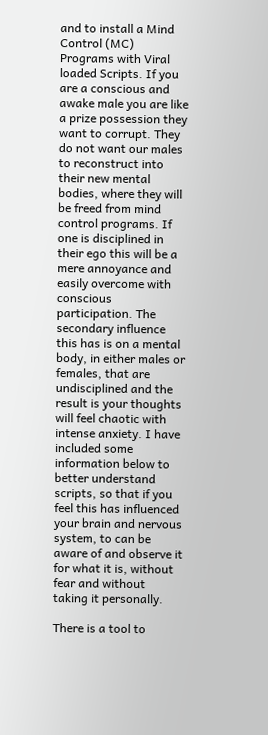and to install a Mind Control (MC) Programs with Viral loaded Scripts. If you are a conscious and awake male you are like a prize possession they want to corrupt. They do not want our males to reconstruct into their new mental bodies, where they will be freed from mind control programs. If one is disciplined in their ego this will be a mere annoyance and easily overcome with conscious participation. The secondary influence this has is on a mental body, in either males or females, that are undisciplined and the result is your thoughts will feel chaotic with intense anxiety. I have included some information below to better understand scripts, so that if you feel this has influenced your brain and nervous system, to can be aware of and observe it for what it is, without fear and without taking it personally.

There is a tool to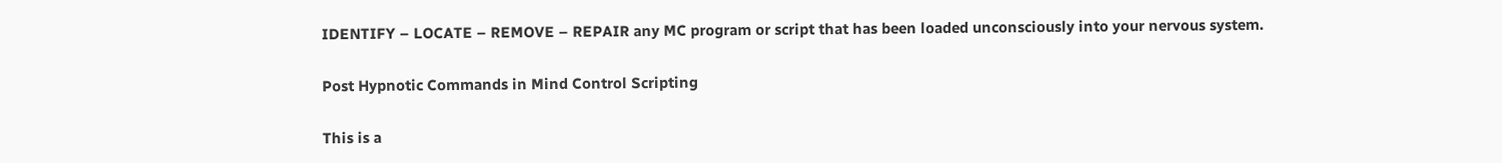IDENTIFY – LOCATE – REMOVE – REPAIR any MC program or script that has been loaded unconsciously into your nervous system.

Post Hypnotic Commands in Mind Control Scripting

This is a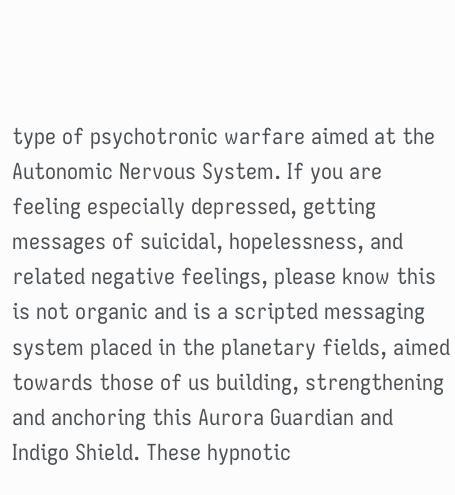type of psychotronic warfare aimed at the Autonomic Nervous System. If you are feeling especially depressed, getting messages of suicidal, hopelessness, and related negative feelings, please know this is not organic and is a scripted messaging system placed in the planetary fields, aimed towards those of us building, strengthening and anchoring this Aurora Guardian and Indigo Shield. These hypnotic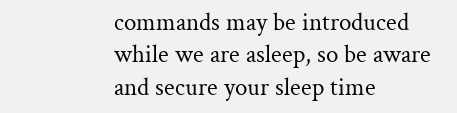commands may be introduced while we are asleep, so be aware and secure your sleep time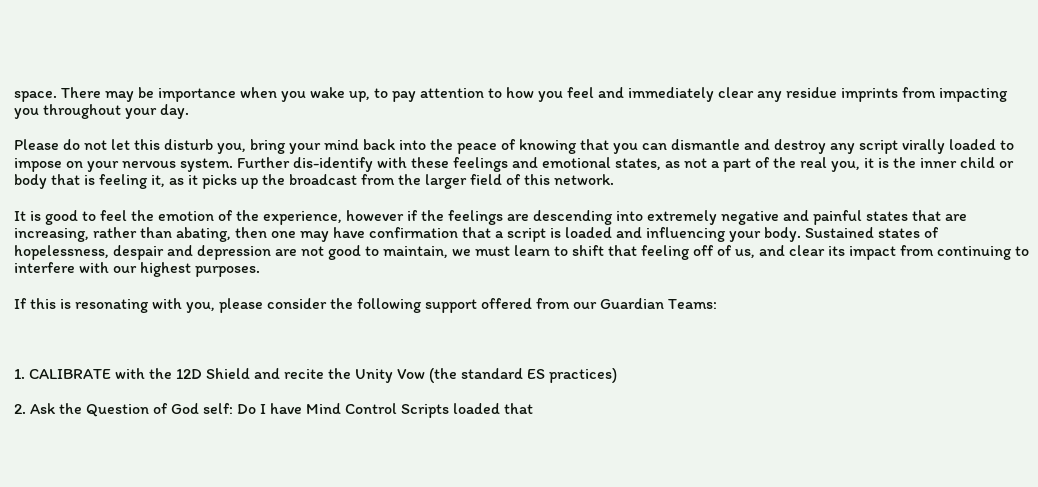space. There may be importance when you wake up, to pay attention to how you feel and immediately clear any residue imprints from impacting you throughout your day.

Please do not let this disturb you, bring your mind back into the peace of knowing that you can dismantle and destroy any script virally loaded to impose on your nervous system. Further dis-identify with these feelings and emotional states, as not a part of the real you, it is the inner child or body that is feeling it, as it picks up the broadcast from the larger field of this network.

It is good to feel the emotion of the experience, however if the feelings are descending into extremely negative and painful states that are increasing, rather than abating, then one may have confirmation that a script is loaded and influencing your body. Sustained states of hopelessness, despair and depression are not good to maintain, we must learn to shift that feeling off of us, and clear its impact from continuing to interfere with our highest purposes.

If this is resonating with you, please consider the following support offered from our Guardian Teams:



1. CALIBRATE with the 12D Shield and recite the Unity Vow (the standard ES practices)

2. Ask the Question of God self: Do I have Mind Control Scripts loaded that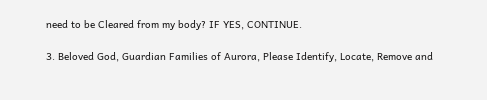need to be Cleared from my body? IF YES, CONTINUE.

3. Beloved God, Guardian Families of Aurora, Please Identify, Locate, Remove and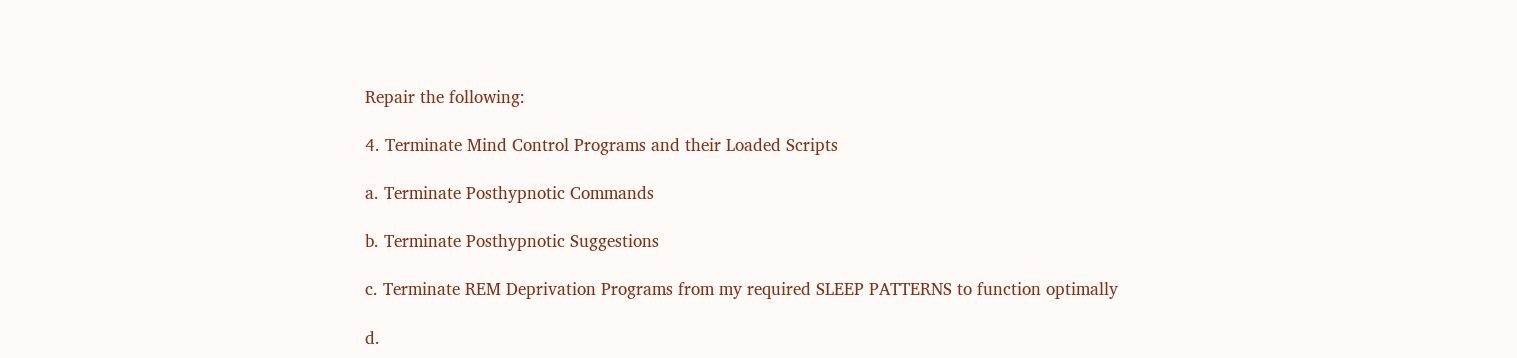Repair the following:

4. Terminate Mind Control Programs and their Loaded Scripts

a. Terminate Posthypnotic Commands

b. Terminate Posthypnotic Suggestions

c. Terminate REM Deprivation Programs from my required SLEEP PATTERNS to function optimally

d.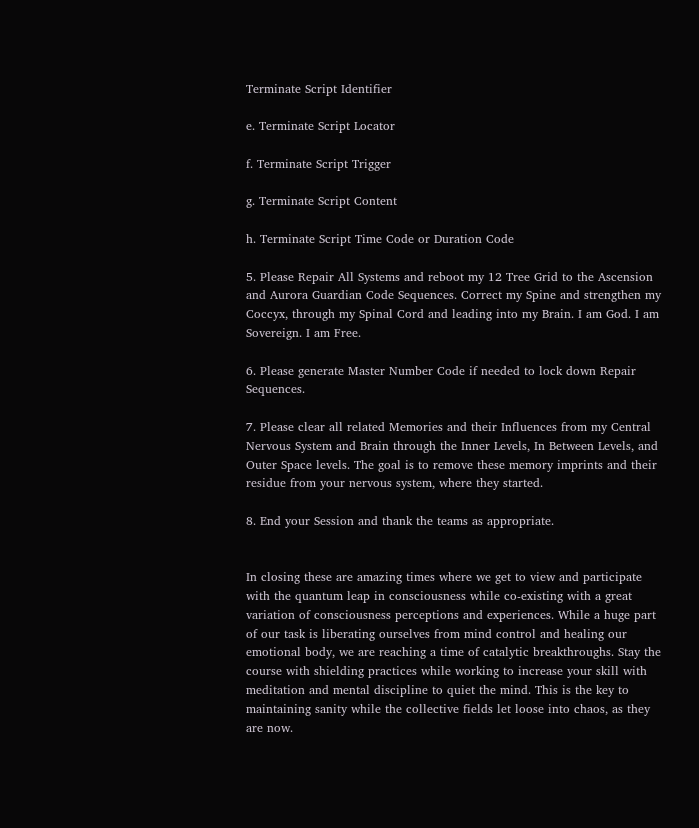Terminate Script Identifier

e. Terminate Script Locator

f. Terminate Script Trigger

g. Terminate Script Content

h. Terminate Script Time Code or Duration Code

5. Please Repair All Systems and reboot my 12 Tree Grid to the Ascension and Aurora Guardian Code Sequences. Correct my Spine and strengthen my Coccyx, through my Spinal Cord and leading into my Brain. I am God. I am Sovereign. I am Free.

6. Please generate Master Number Code if needed to lock down Repair Sequences.

7. Please clear all related Memories and their Influences from my Central Nervous System and Brain through the Inner Levels, In Between Levels, and Outer Space levels. The goal is to remove these memory imprints and their residue from your nervous system, where they started.

8. End your Session and thank the teams as appropriate.


In closing these are amazing times where we get to view and participate with the quantum leap in consciousness while co-existing with a great variation of consciousness perceptions and experiences. While a huge part of our task is liberating ourselves from mind control and healing our emotional body, we are reaching a time of catalytic breakthroughs. Stay the course with shielding practices while working to increase your skill with meditation and mental discipline to quiet the mind. This is the key to maintaining sanity while the collective fields let loose into chaos, as they are now.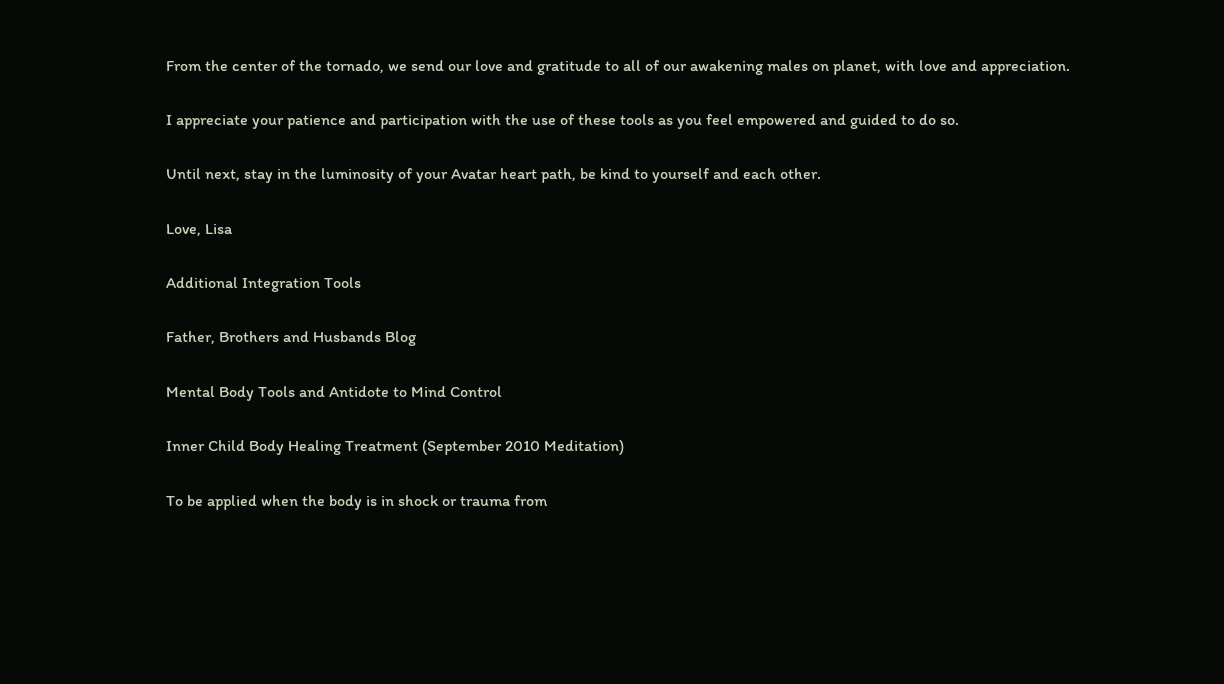From the center of the tornado, we send our love and gratitude to all of our awakening males on planet, with love and appreciation.

I appreciate your patience and participation with the use of these tools as you feel empowered and guided to do so.

Until next, stay in the luminosity of your Avatar heart path, be kind to yourself and each other.

Love, Lisa

Additional Integration Tools

Father, Brothers and Husbands Blog

Mental Body Tools and Antidote to Mind Control

Inner Child Body Healing Treatment (September 2010 Meditation)

To be applied when the body is in shock or trauma from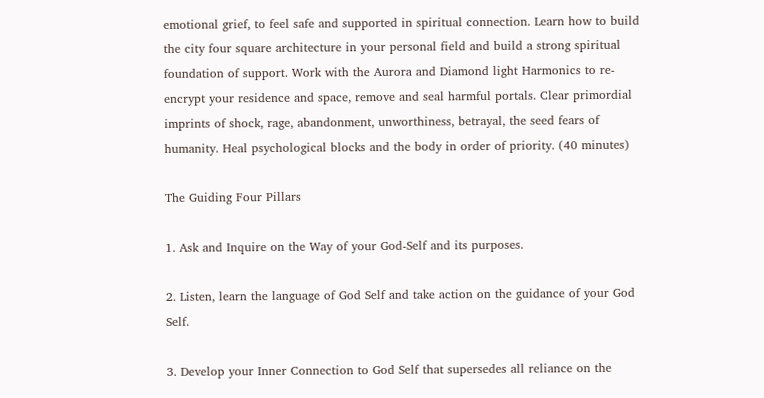emotional grief, to feel safe and supported in spiritual connection. Learn how to build the city four square architecture in your personal field and build a strong spiritual foundation of support. Work with the Aurora and Diamond light Harmonics to re-encrypt your residence and space, remove and seal harmful portals. Clear primordial imprints of shock, rage, abandonment, unworthiness, betrayal, the seed fears of humanity. Heal psychological blocks and the body in order of priority. (40 minutes)

The Guiding Four Pillars

1. Ask and Inquire on the Way of your God-Self and its purposes.

2. Listen, learn the language of God Self and take action on the guidance of your God Self.

3. Develop your Inner Connection to God Self that supersedes all reliance on the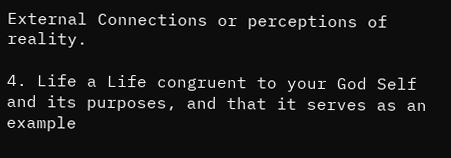External Connections or perceptions of reality.

4. Life a Life congruent to your God Self and its purposes, and that it serves as an example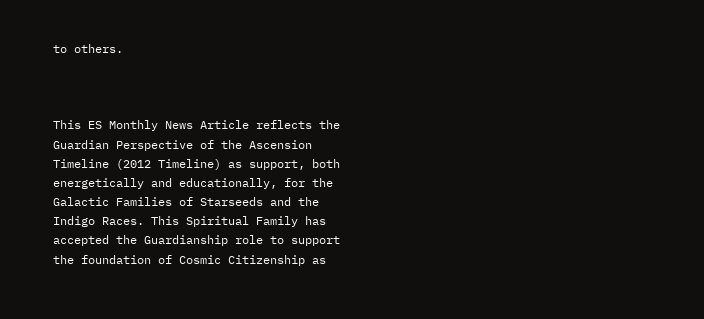to others.



This ES Monthly News Article reflects the Guardian Perspective of the Ascension Timeline (2012 Timeline) as support, both energetically and educationally, for the Galactic Families of Starseeds and the Indigo Races. This Spiritual Family has accepted the Guardianship role to support the foundation of Cosmic Citizenship as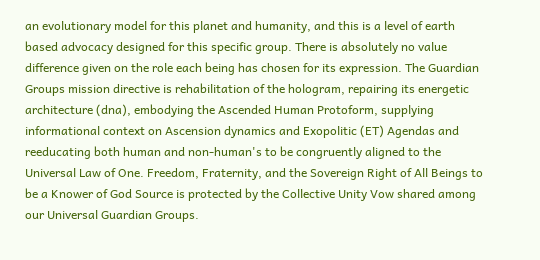an evolutionary model for this planet and humanity, and this is a level of earth based advocacy designed for this specific group. There is absolutely no value difference given on the role each being has chosen for its expression. The Guardian Groups mission directive is rehabilitation of the hologram, repairing its energetic architecture (dna), embodying the Ascended Human Protoform, supplying informational context on Ascension dynamics and Exopolitic (ET) Agendas and reeducating both human and non-human's to be congruently aligned to the Universal Law of One. Freedom, Fraternity, and the Sovereign Right of All Beings to be a Knower of God Source is protected by the Collective Unity Vow shared among our Universal Guardian Groups.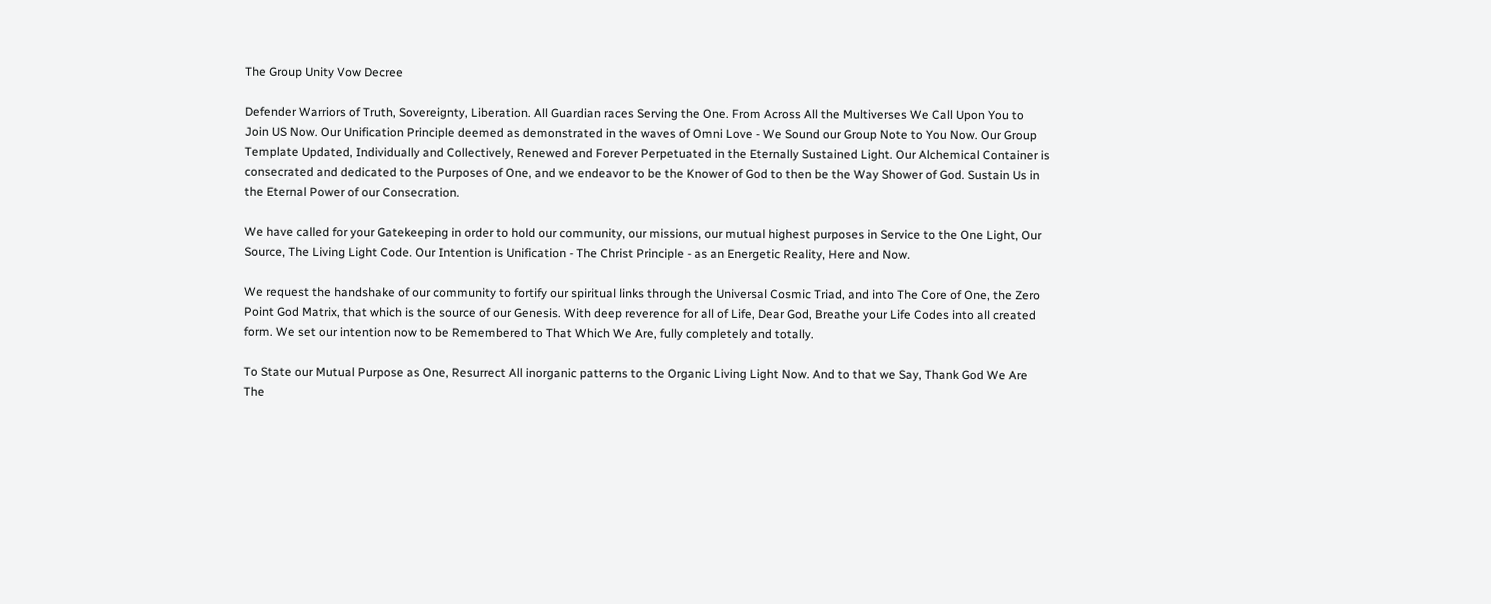The Group Unity Vow Decree

Defender Warriors of Truth, Sovereignty, Liberation. All Guardian races Serving the One. From Across All the Multiverses We Call Upon You to Join US Now. Our Unification Principle deemed as demonstrated in the waves of Omni Love - We Sound our Group Note to You Now. Our Group Template Updated, Individually and Collectively, Renewed and Forever Perpetuated in the Eternally Sustained Light. Our Alchemical Container is consecrated and dedicated to the Purposes of One, and we endeavor to be the Knower of God to then be the Way Shower of God. Sustain Us in the Eternal Power of our Consecration.

We have called for your Gatekeeping in order to hold our community, our missions, our mutual highest purposes in Service to the One Light, Our Source, The Living Light Code. Our Intention is Unification - The Christ Principle - as an Energetic Reality, Here and Now.

We request the handshake of our community to fortify our spiritual links through the Universal Cosmic Triad, and into The Core of One, the Zero Point God Matrix, that which is the source of our Genesis. With deep reverence for all of Life, Dear God, Breathe your Life Codes into all created form. We set our intention now to be Remembered to That Which We Are, fully completely and totally.

To State our Mutual Purpose as One, Resurrect All inorganic patterns to the Organic Living Light Now. And to that we Say, Thank God We Are The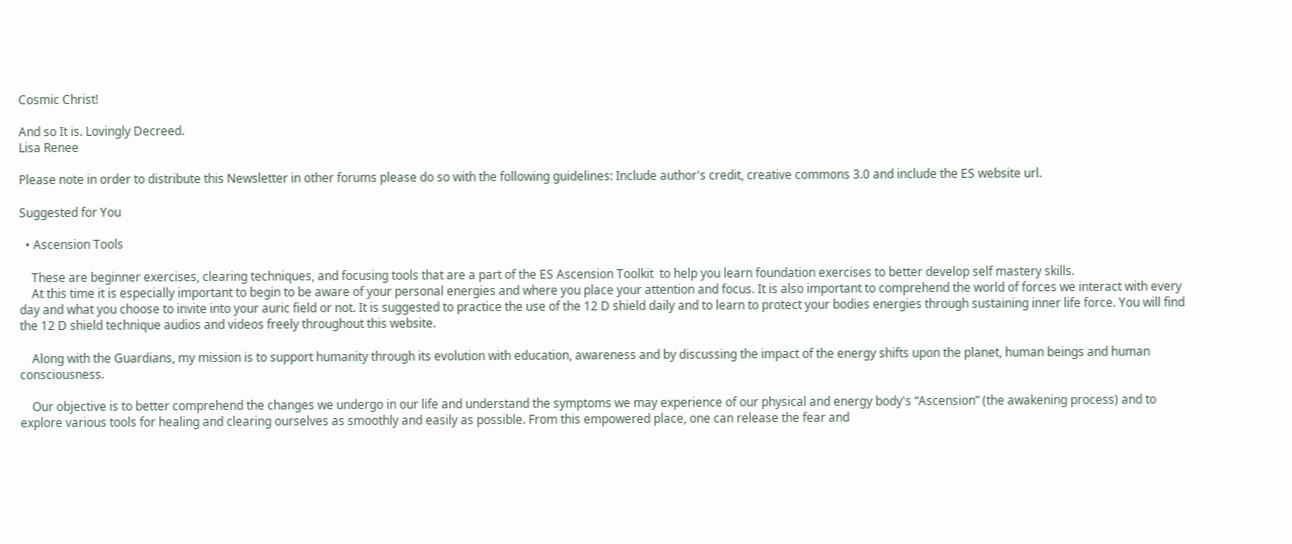Cosmic Christ!

And so It is. Lovingly Decreed.
Lisa Renee

Please note in order to distribute this Newsletter in other forums please do so with the following guidelines: Include author's credit, creative commons 3.0 and include the ES website url.

Suggested for You

  • Ascension Tools

    These are beginner exercises, clearing techniques, and focusing tools that are a part of the ES Ascension Toolkit  to help you learn foundation exercises to better develop self mastery skills.
    At this time it is especially important to begin to be aware of your personal energies and where you place your attention and focus. It is also important to comprehend the world of forces we interact with every day and what you choose to invite into your auric field or not. It is suggested to practice the use of the 12 D shield daily and to learn to protect your bodies energies through sustaining inner life force. You will find the 12 D shield technique audios and videos freely throughout this website.

    Along with the Guardians, my mission is to support humanity through its evolution with education, awareness and by discussing the impact of the energy shifts upon the planet, human beings and human consciousness.

    Our objective is to better comprehend the changes we undergo in our life and understand the symptoms we may experience of our physical and energy body's “Ascension” (the awakening process) and to explore various tools for healing and clearing ourselves as smoothly and easily as possible. From this empowered place, one can release the fear and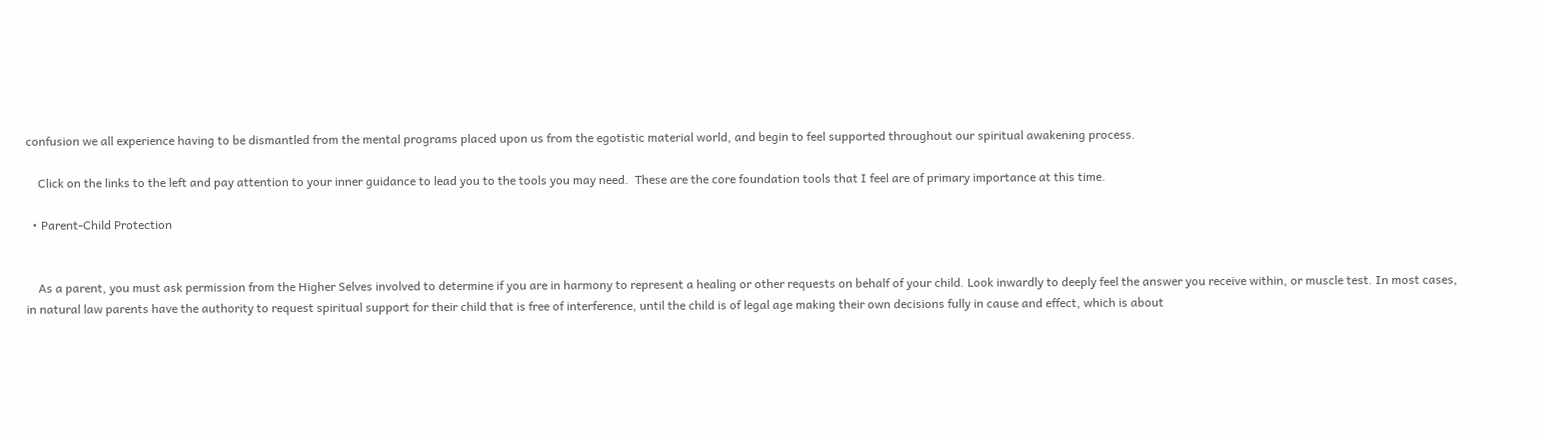confusion we all experience having to be dismantled from the mental programs placed upon us from the egotistic material world, and begin to feel supported throughout our spiritual awakening process.

    Click on the links to the left and pay attention to your inner guidance to lead you to the tools you may need.  These are the core foundation tools that I feel are of primary importance at this time.

  • Parent-Child Protection


    As a parent, you must ask permission from the Higher Selves involved to determine if you are in harmony to represent a healing or other requests on behalf of your child. Look inwardly to deeply feel the answer you receive within, or muscle test. In most cases, in natural law parents have the authority to request spiritual support for their child that is free of interference, until the child is of legal age making their own decisions fully in cause and effect, which is about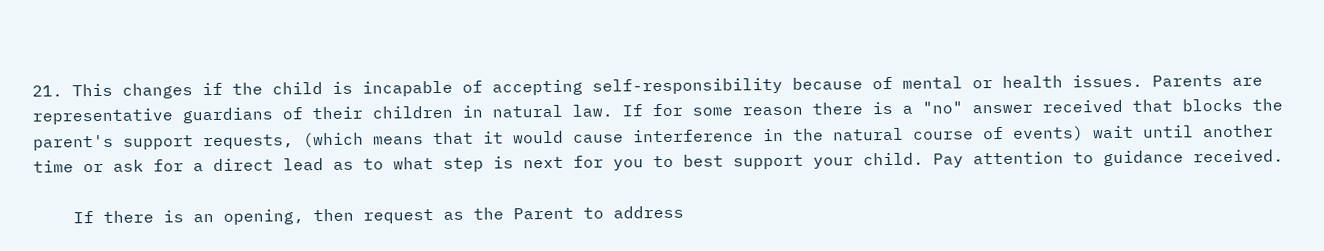21. This changes if the child is incapable of accepting self-responsibility because of mental or health issues. Parents are representative guardians of their children in natural law. If for some reason there is a "no" answer received that blocks the parent's support requests, (which means that it would cause interference in the natural course of events) wait until another time or ask for a direct lead as to what step is next for you to best support your child. Pay attention to guidance received.

    If there is an opening, then request as the Parent to address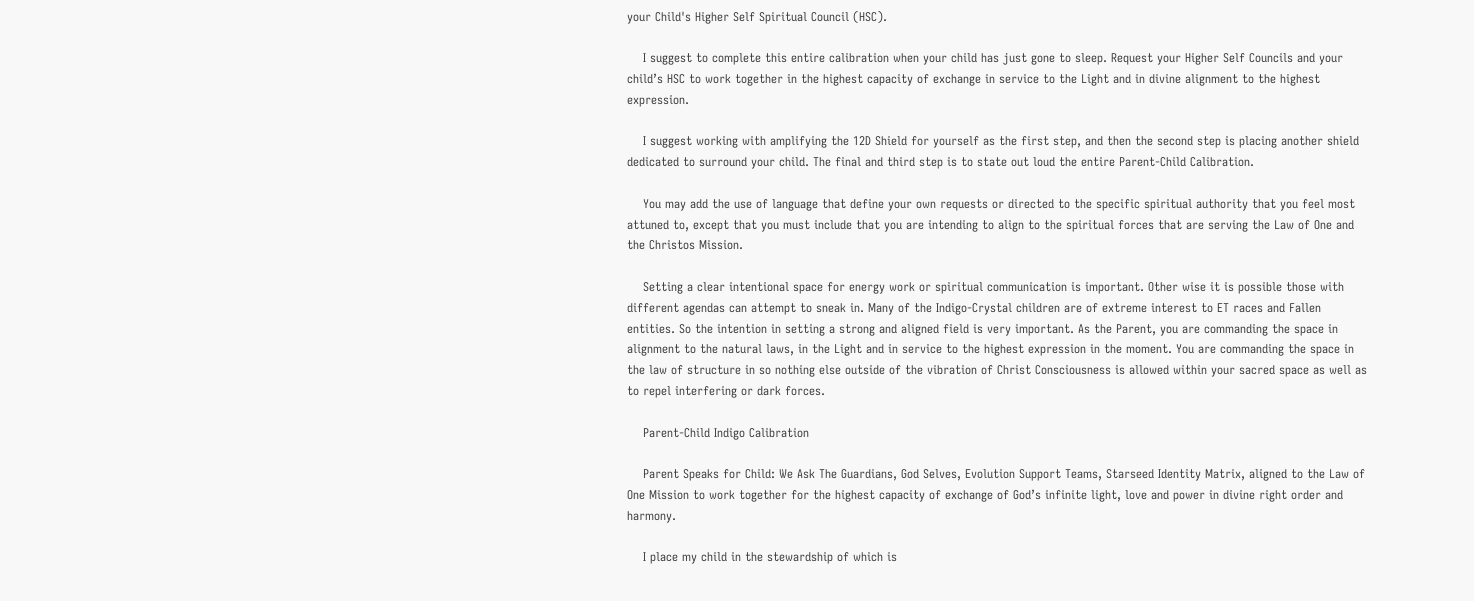your Child's Higher Self Spiritual Council (HSC).

    I suggest to complete this entire calibration when your child has just gone to sleep. Request your Higher Self Councils and your child’s HSC to work together in the highest capacity of exchange in service to the Light and in divine alignment to the highest expression.

    I suggest working with amplifying the 12D Shield for yourself as the first step, and then the second step is placing another shield dedicated to surround your child. The final and third step is to state out loud the entire Parent-Child Calibration.

    You may add the use of language that define your own requests or directed to the specific spiritual authority that you feel most attuned to, except that you must include that you are intending to align to the spiritual forces that are serving the Law of One and the Christos Mission.

    Setting a clear intentional space for energy work or spiritual communication is important. Other wise it is possible those with different agendas can attempt to sneak in. Many of the Indigo-Crystal children are of extreme interest to ET races and Fallen entities. So the intention in setting a strong and aligned field is very important. As the Parent, you are commanding the space in alignment to the natural laws, in the Light and in service to the highest expression in the moment. You are commanding the space in the law of structure in so nothing else outside of the vibration of Christ Consciousness is allowed within your sacred space as well as to repel interfering or dark forces.

    Parent-Child Indigo Calibration

    Parent Speaks for Child: We Ask The Guardians, God Selves, Evolution Support Teams, Starseed Identity Matrix, aligned to the Law of One Mission to work together for the highest capacity of exchange of God’s infinite light, love and power in divine right order and harmony.

    I place my child in the stewardship of which is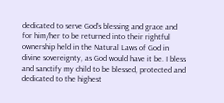dedicated to serve God’s blessing and grace and for him/her to be returned into their rightful ownership held in the Natural Laws of God in divine sovereignty, as God would have it be. I bless and sanctify my child to be blessed, protected and dedicated to the highest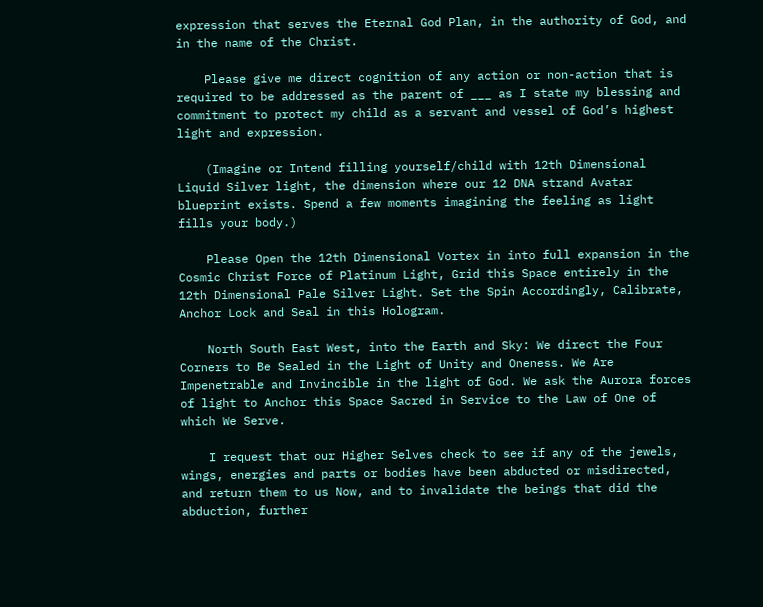expression that serves the Eternal God Plan, in the authority of God, and in the name of the Christ.

    Please give me direct cognition of any action or non-action that is required to be addressed as the parent of ___ as I state my blessing and commitment to protect my child as a servant and vessel of God’s highest light and expression.

    (Imagine or Intend filling yourself/child with 12th Dimensional Liquid Silver light, the dimension where our 12 DNA strand Avatar blueprint exists. Spend a few moments imagining the feeling as light fills your body.)

    Please Open the 12th Dimensional Vortex in into full expansion in the Cosmic Christ Force of Platinum Light, Grid this Space entirely in the 12th Dimensional Pale Silver Light. Set the Spin Accordingly, Calibrate, Anchor Lock and Seal in this Hologram.

    North South East West, into the Earth and Sky: We direct the Four Corners to Be Sealed in the Light of Unity and Oneness. We Are Impenetrable and Invincible in the light of God. We ask the Aurora forces of light to Anchor this Space Sacred in Service to the Law of One of which We Serve.

    I request that our Higher Selves check to see if any of the jewels, wings, energies and parts or bodies have been abducted or misdirected, and return them to us Now, and to invalidate the beings that did the abduction, further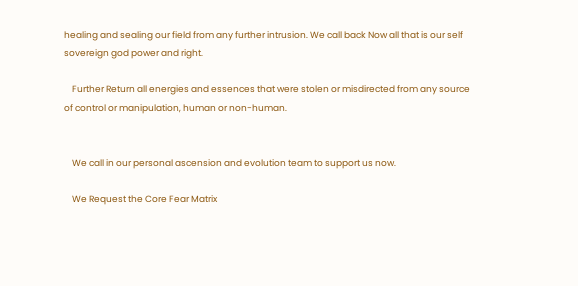healing and sealing our field from any further intrusion. We call back Now all that is our self sovereign god power and right.

    Further Return all energies and essences that were stolen or misdirected from any source of control or manipulation, human or non-human.


    We call in our personal ascension and evolution team to support us now.

    We Request the Core Fear Matrix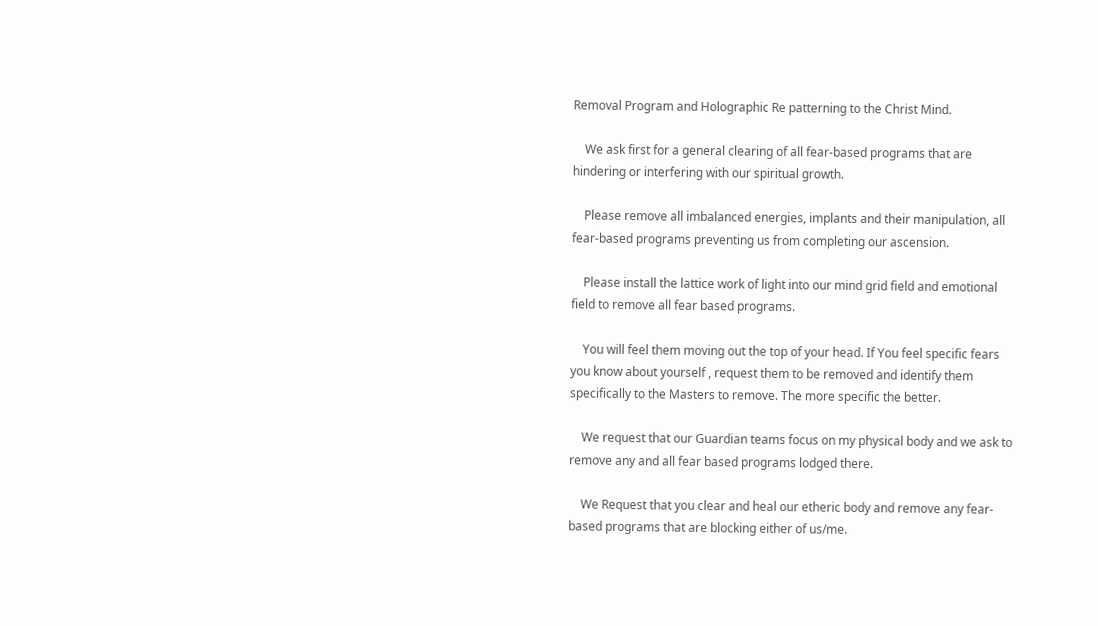Removal Program and Holographic Re patterning to the Christ Mind.

    We ask first for a general clearing of all fear-based programs that are hindering or interfering with our spiritual growth.

    Please remove all imbalanced energies, implants and their manipulation, all fear-based programs preventing us from completing our ascension.

    Please install the lattice work of light into our mind grid field and emotional field to remove all fear based programs.

    You will feel them moving out the top of your head. If You feel specific fears you know about yourself , request them to be removed and identify them specifically to the Masters to remove. The more specific the better.

    We request that our Guardian teams focus on my physical body and we ask to remove any and all fear based programs lodged there.

    We Request that you clear and heal our etheric body and remove any fear-based programs that are blocking either of us/me.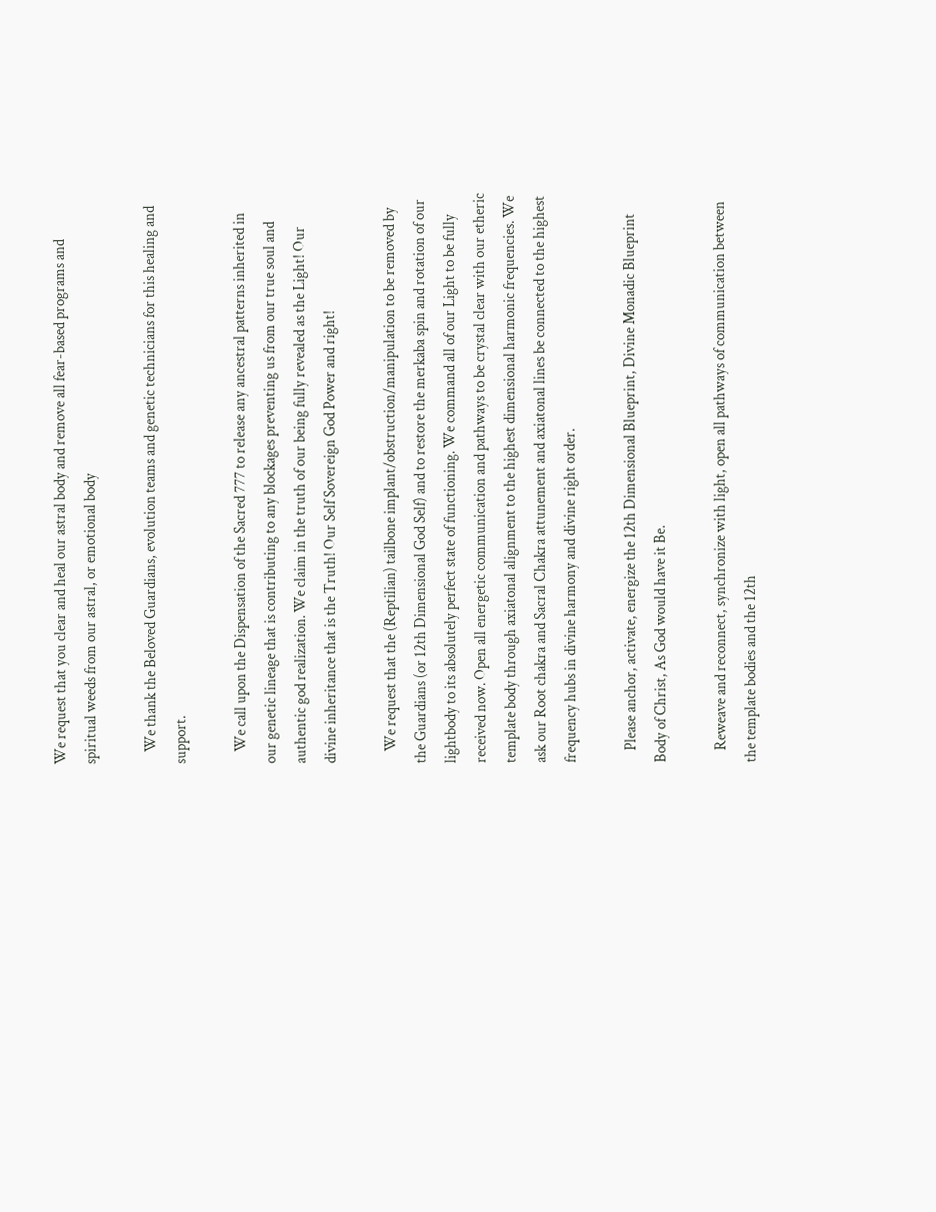We request that you clear and heal our astral body and remove all fear-based programs and spiritual weeds from our astral, or emotional body

    We thank the Beloved Guardians, evolution teams and genetic technicians for this healing and support.

    We call upon the Dispensation of the Sacred 777 to release any ancestral patterns inherited in our genetic lineage that is contributing to any blockages preventing us from our true soul and authentic god realization. We claim in the truth of our being fully revealed as the Light! Our divine inheritance that is the Truth! Our Self Sovereign God Power and right!

    We request that the (Reptilian) tailbone implant/obstruction/manipulation to be removed by the Guardians (or 12th Dimensional God Self) and to restore the merkaba spin and rotation of our lightbody to its absolutely perfect state of functioning. We command all of our Light to be fully received now. Open all energetic communication and pathways to be crystal clear with our etheric template body through axiatonal alignment to the highest dimensional harmonic frequencies. We ask our Root chakra and Sacral Chakra attunement and axiatonal lines be connected to the highest frequency hubs in divine harmony and divine right order.

    Please anchor, activate, energize the 12th Dimensional Blueprint, Divine Monadic Blueprint Body of Christ, As God would have it Be.

    Reweave and reconnect, synchronize with light, open all pathways of communication between the template bodies and the 12th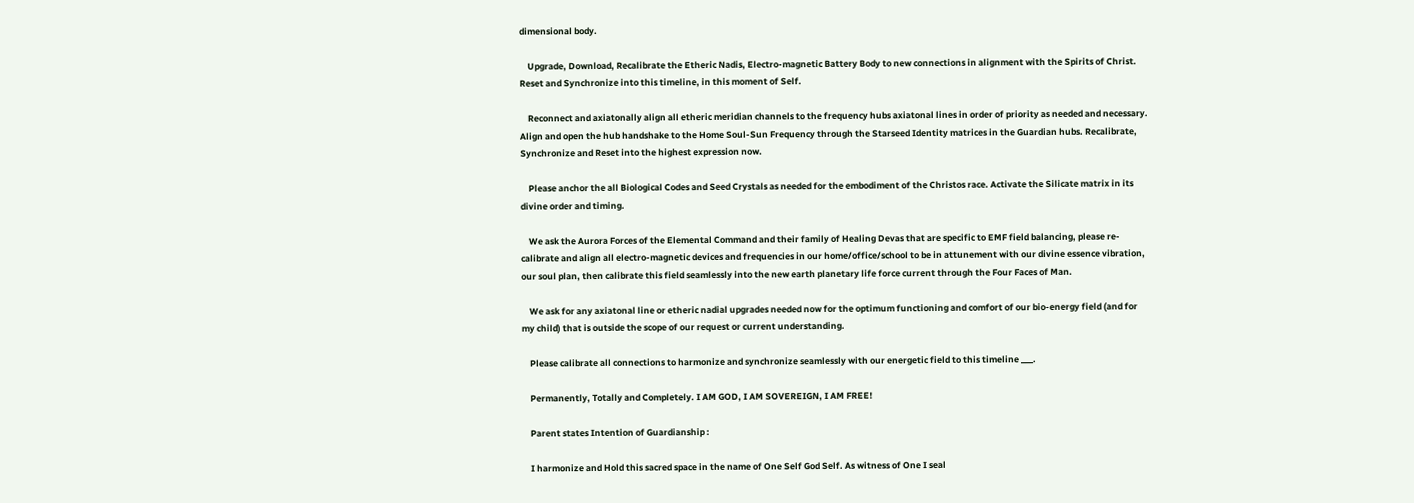dimensional body.

    Upgrade, Download, Recalibrate the Etheric Nadis, Electro-magnetic Battery Body to new connections in alignment with the Spirits of Christ. Reset and Synchronize into this timeline, in this moment of Self.

    Reconnect and axiatonally align all etheric meridian channels to the frequency hubs axiatonal lines in order of priority as needed and necessary. Align and open the hub handshake to the Home Soul-Sun Frequency through the Starseed Identity matrices in the Guardian hubs. Recalibrate, Synchronize and Reset into the highest expression now.

    Please anchor the all Biological Codes and Seed Crystals as needed for the embodiment of the Christos race. Activate the Silicate matrix in its divine order and timing.

    We ask the Aurora Forces of the Elemental Command and their family of Healing Devas that are specific to EMF field balancing, please re-calibrate and align all electro-magnetic devices and frequencies in our home/office/school to be in attunement with our divine essence vibration, our soul plan, then calibrate this field seamlessly into the new earth planetary life force current through the Four Faces of Man.

    We ask for any axiatonal line or etheric nadial upgrades needed now for the optimum functioning and comfort of our bio-energy field (and for my child) that is outside the scope of our request or current understanding.

    Please calibrate all connections to harmonize and synchronize seamlessly with our energetic field to this timeline ___.

    Permanently, Totally and Completely. I AM GOD, I AM SOVEREIGN, I AM FREE!

    Parent states Intention of Guardianship :

    I harmonize and Hold this sacred space in the name of One Self God Self. As witness of One I seal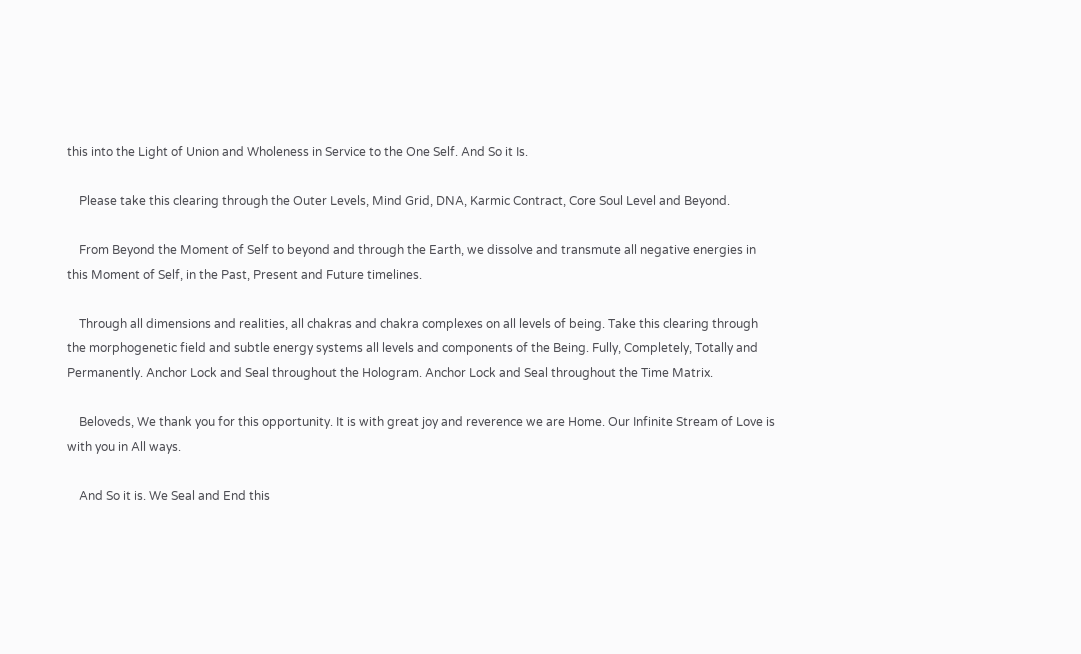this into the Light of Union and Wholeness in Service to the One Self. And So it Is.

    Please take this clearing through the Outer Levels, Mind Grid, DNA, Karmic Contract, Core Soul Level and Beyond.

    From Beyond the Moment of Self to beyond and through the Earth, we dissolve and transmute all negative energies in this Moment of Self, in the Past, Present and Future timelines.

    Through all dimensions and realities, all chakras and chakra complexes on all levels of being. Take this clearing through the morphogenetic field and subtle energy systems all levels and components of the Being. Fully, Completely, Totally and Permanently. Anchor Lock and Seal throughout the Hologram. Anchor Lock and Seal throughout the Time Matrix.

    Beloveds, We thank you for this opportunity. It is with great joy and reverence we are Home. Our Infinite Stream of Love is with you in All ways.

    And So it is. We Seal and End this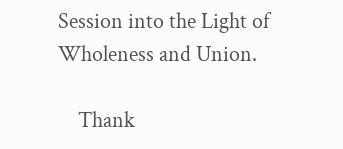Session into the Light of Wholeness and Union.

    Thank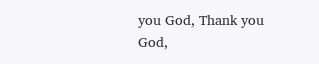you God, Thank you God,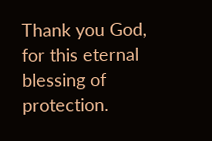Thank you God, for this eternal blessing of protection.